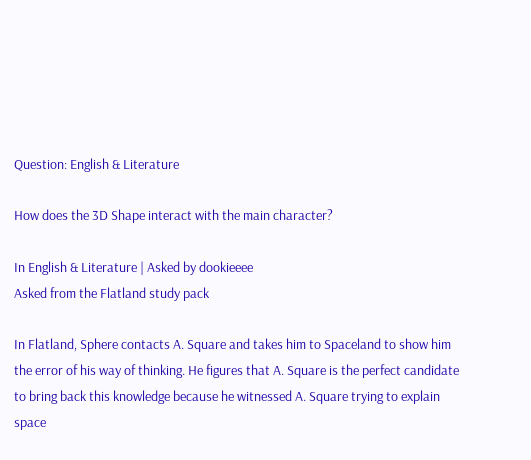Question: English & Literature

How does the 3D Shape interact with the main character?

In English & Literature | Asked by dookieeee
Asked from the Flatland study pack

In Flatland, Sphere contacts A. Square and takes him to Spaceland to show him the error of his way of thinking. He figures that A. Square is the perfect candidate to bring back this knowledge because he witnessed A. Square trying to explain space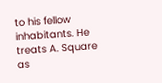to his fellow inhabitants. He treats A. Square as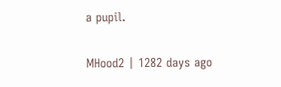a pupil.

MHood2 | 1282 days ago